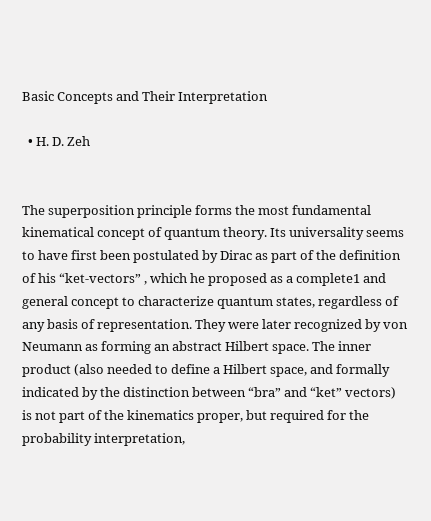Basic Concepts and Their Interpretation

  • H. D. Zeh


The superposition principle forms the most fundamental kinematical concept of quantum theory. Its universality seems to have first been postulated by Dirac as part of the definition of his “ket-vectors” , which he proposed as a complete1 and general concept to characterize quantum states, regardless of any basis of representation. They were later recognized by von Neumann as forming an abstract Hilbert space. The inner product (also needed to define a Hilbert space, and formally indicated by the distinction between “bra” and “ket” vectors) is not part of the kinematics proper, but required for the probability interpretation,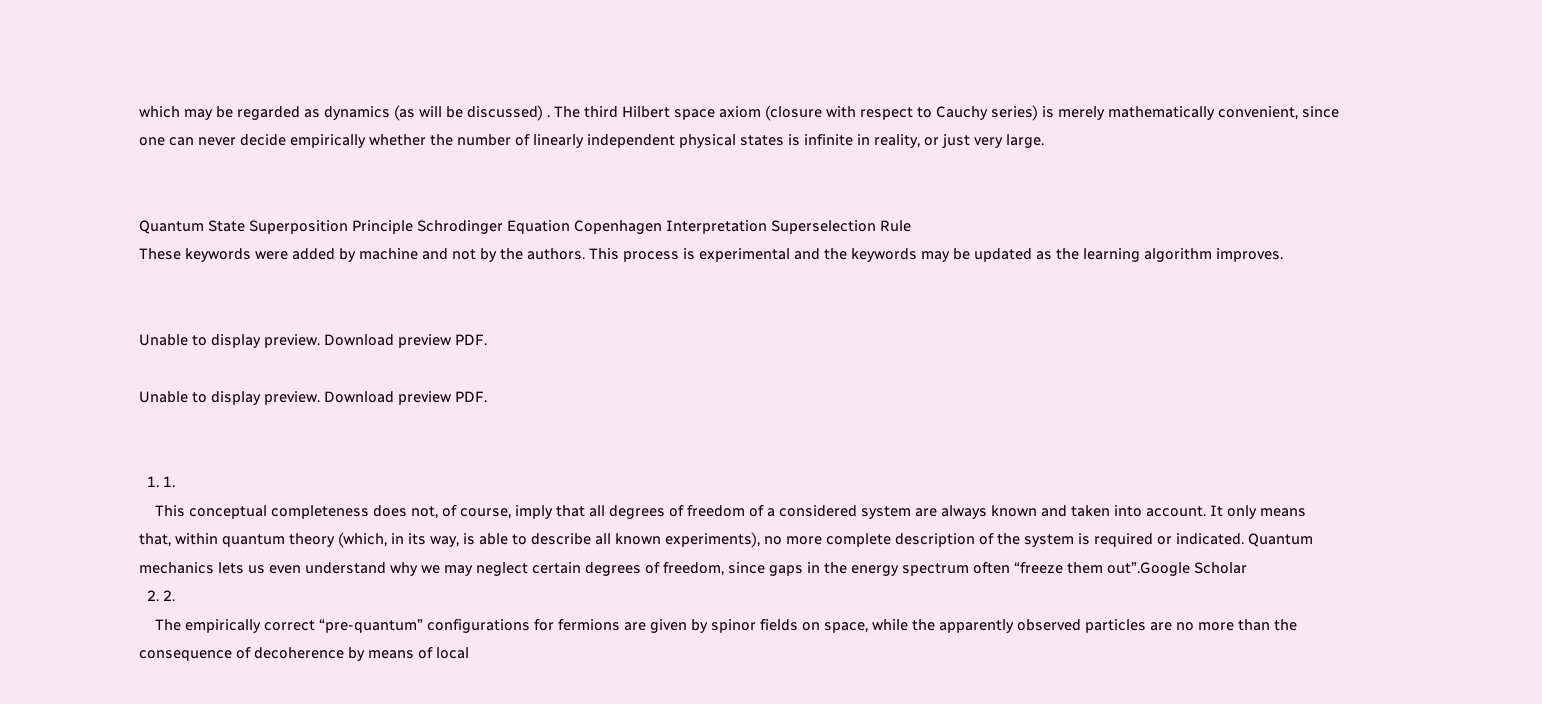which may be regarded as dynamics (as will be discussed) . The third Hilbert space axiom (closure with respect to Cauchy series) is merely mathematically convenient, since one can never decide empirically whether the number of linearly independent physical states is infinite in reality, or just very large.


Quantum State Superposition Principle Schrodinger Equation Copenhagen Interpretation Superselection Rule
These keywords were added by machine and not by the authors. This process is experimental and the keywords may be updated as the learning algorithm improves.


Unable to display preview. Download preview PDF.

Unable to display preview. Download preview PDF.


  1. 1.
    This conceptual completeness does not, of course, imply that all degrees of freedom of a considered system are always known and taken into account. It only means that, within quantum theory (which, in its way, is able to describe all known experiments), no more complete description of the system is required or indicated. Quantum mechanics lets us even understand why we may neglect certain degrees of freedom, since gaps in the energy spectrum often “freeze them out”.Google Scholar
  2. 2.
    The empirically correct “pre-quantum” configurations for fermions are given by spinor fields on space, while the apparently observed particles are no more than the consequence of decoherence by means of local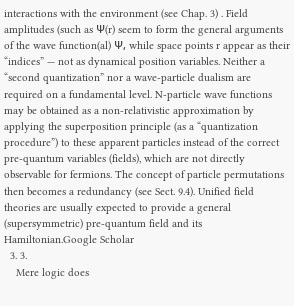interactions with the environment (see Chap. 3) . Field amplitudes (such as Ψ(r) seem to form the general arguments of the wave function(al) Ψ, while space points r appear as their “indices” — not as dynamical position variables. Neither a “second quantization” nor a wave-particle dualism are required on a fundamental level. N-particle wave functions may be obtained as a non-relativistic approximation by applying the superposition principle (as a “quantization procedure”) to these apparent particles instead of the correct pre-quantum variables (fields), which are not directly observable for fermions. The concept of particle permutations then becomes a redundancy (see Sect. 9.4). Unified field theories are usually expected to provide a general (supersymmetric) pre-quantum field and its Hamiltonian.Google Scholar
  3. 3.
    Mere logic does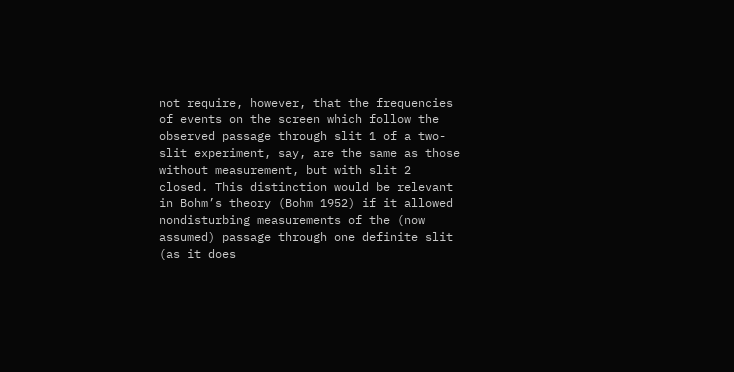not require, however, that the frequencies of events on the screen which follow the observed passage through slit 1 of a two-slit experiment, say, are the same as those without measurement, but with slit 2 closed. This distinction would be relevant in Bohm’s theory (Bohm 1952) if it allowed nondisturbing measurements of the (now assumed) passage through one definite slit (as it does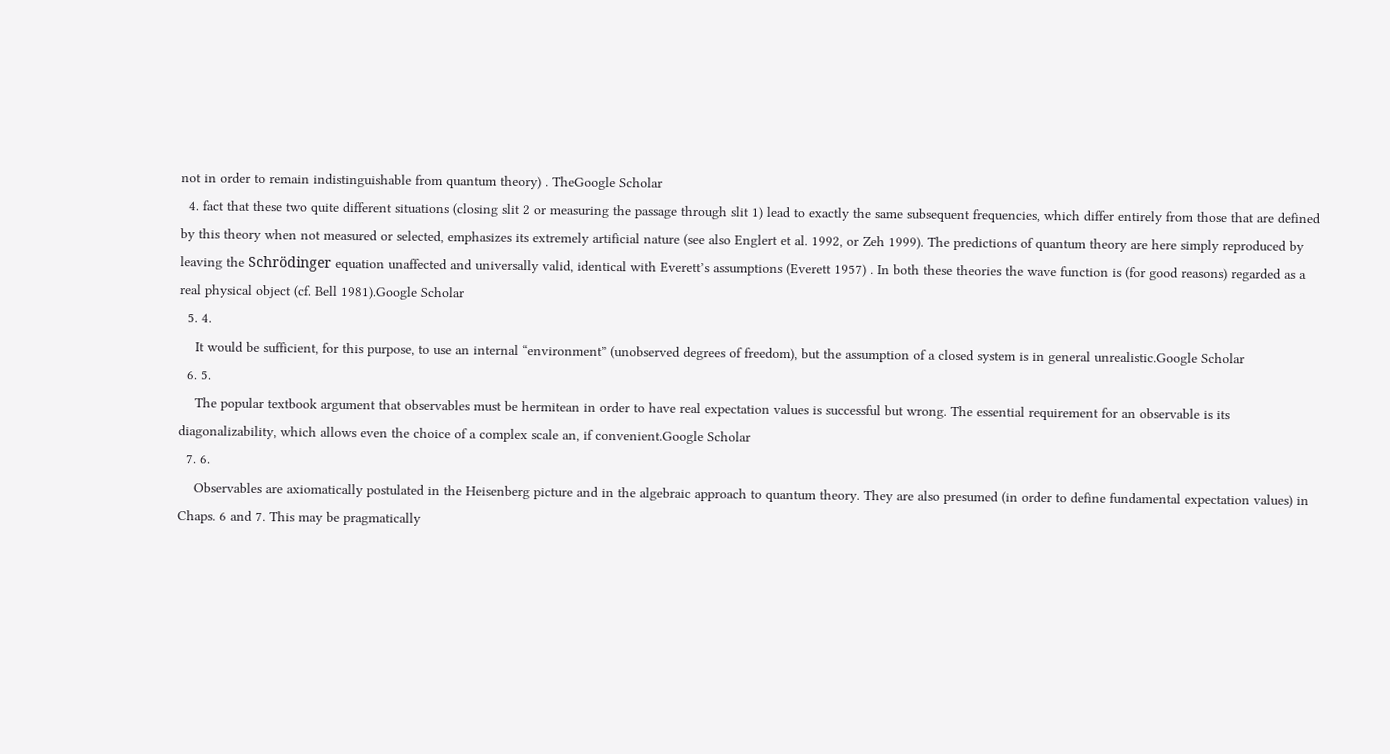not in order to remain indistinguishable from quantum theory) . TheGoogle Scholar
  4. fact that these two quite different situations (closing slit 2 or measuring the passage through slit 1) lead to exactly the same subsequent frequencies, which differ entirely from those that are defined by this theory when not measured or selected, emphasizes its extremely artificial nature (see also Englert et al. 1992, or Zeh 1999). The predictions of quantum theory are here simply reproduced by leaving the Schrödinger equation unaffected and universally valid, identical with Everett’s assumptions (Everett 1957) . In both these theories the wave function is (for good reasons) regarded as a real physical object (cf. Bell 1981).Google Scholar
  5. 4.
    It would be sufficient, for this purpose, to use an internal “environment” (unobserved degrees of freedom), but the assumption of a closed system is in general unrealistic.Google Scholar
  6. 5.
    The popular textbook argument that observables must be hermitean in order to have real expectation values is successful but wrong. The essential requirement for an observable is its diagonalizability, which allows even the choice of a complex scale an, if convenient.Google Scholar
  7. 6.
    Observables are axiomatically postulated in the Heisenberg picture and in the algebraic approach to quantum theory. They are also presumed (in order to define fundamental expectation values) in Chaps. 6 and 7. This may be pragmatically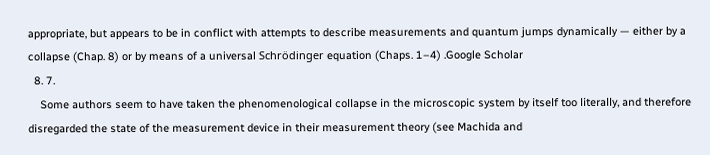appropriate, but appears to be in conflict with attempts to describe measurements and quantum jumps dynamically — either by a collapse (Chap. 8) or by means of a universal Schrödinger equation (Chaps. 1–4) .Google Scholar
  8. 7.
    Some authors seem to have taken the phenomenological collapse in the microscopic system by itself too literally, and therefore disregarded the state of the measurement device in their measurement theory (see Machida and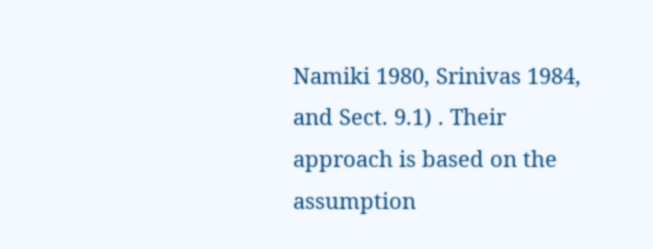Namiki 1980, Srinivas 1984, and Sect. 9.1) . Their approach is based on the assumption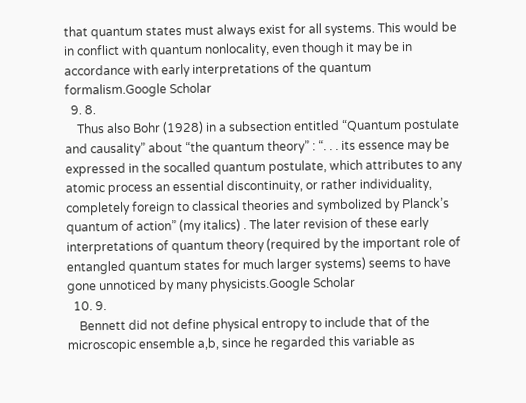that quantum states must always exist for all systems. This would be in conflict with quantum nonlocality, even though it may be in accordance with early interpretations of the quantum formalism.Google Scholar
  9. 8.
    Thus also Bohr (1928) in a subsection entitled “Quantum postulate and causality” about “the quantum theory” : “. . . its essence may be expressed in the socalled quantum postulate, which attributes to any atomic process an essential discontinuity, or rather individuality, completely foreign to classical theories and symbolized by Planck’s quantum of action” (my italics) . The later revision of these early interpretations of quantum theory (required by the important role of entangled quantum states for much larger systems) seems to have gone unnoticed by many physicists.Google Scholar
  10. 9.
    Bennett did not define physical entropy to include that of the microscopic ensemble a,b, since he regarded this variable as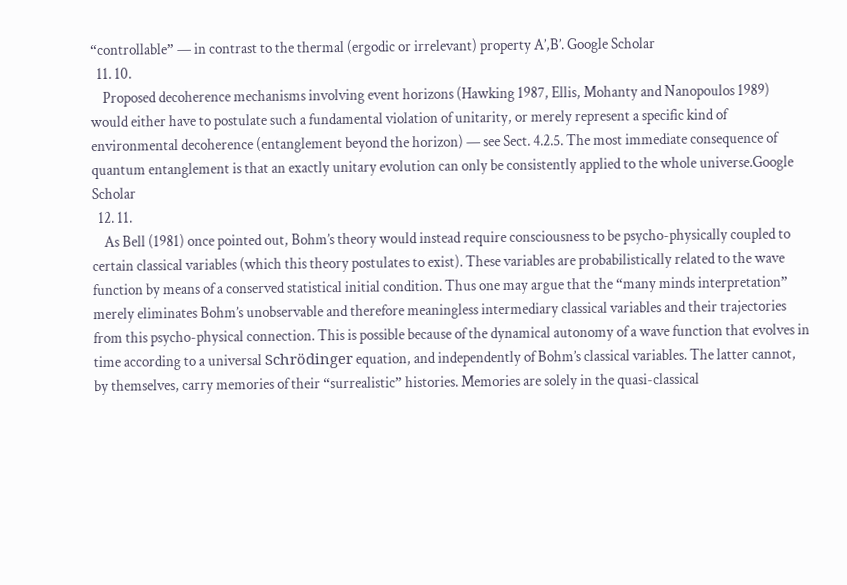“controllable” — in contrast to the thermal (ergodic or irrelevant) property A’,B’. Google Scholar
  11. 10.
    Proposed decoherence mechanisms involving event horizons (Hawking 1987, Ellis, Mohanty and Nanopoulos 1989) would either have to postulate such a fundamental violation of unitarity, or merely represent a specific kind of environmental decoherence (entanglement beyond the horizon) — see Sect. 4.2.5. The most immediate consequence of quantum entanglement is that an exactly unitary evolution can only be consistently applied to the whole universe.Google Scholar
  12. 11.
    As Bell (1981) once pointed out, Bohm’s theory would instead require consciousness to be psycho-physically coupled to certain classical variables (which this theory postulates to exist). These variables are probabilistically related to the wave function by means of a conserved statistical initial condition. Thus one may argue that the “many minds interpretation” merely eliminates Bohm’s unobservable and therefore meaningless intermediary classical variables and their trajectories from this psycho-physical connection. This is possible because of the dynamical autonomy of a wave function that evolves in time according to a universal Schrödinger equation, and independently of Bohm’s classical variables. The latter cannot, by themselves, carry memories of their “surrealistic” histories. Memories are solely in the quasi-classical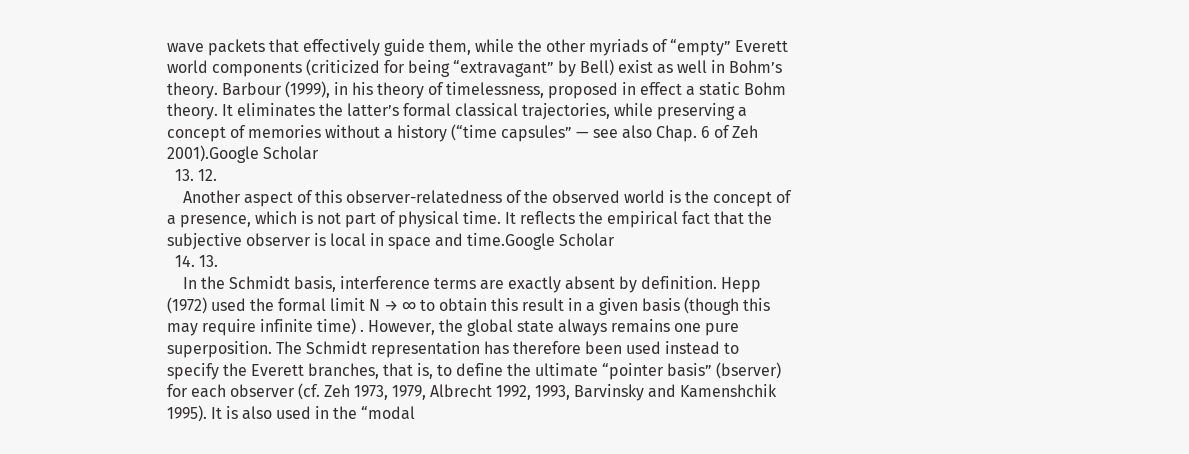wave packets that effectively guide them, while the other myriads of “empty” Everett world components (criticized for being “extravagant” by Bell) exist as well in Bohm’s theory. Barbour (1999), in his theory of timelessness, proposed in effect a static Bohm theory. It eliminates the latter’s formal classical trajectories, while preserving a concept of memories without a history (“time capsules” — see also Chap. 6 of Zeh 2001).Google Scholar
  13. 12.
    Another aspect of this observer-relatedness of the observed world is the concept of a presence, which is not part of physical time. It reflects the empirical fact that the subjective observer is local in space and time.Google Scholar
  14. 13.
    In the Schmidt basis, interference terms are exactly absent by definition. Hepp (1972) used the formal limit N → ∞ to obtain this result in a given basis (though this may require infinite time) . However, the global state always remains one pure superposition. The Schmidt representation has therefore been used instead to specify the Everett branches, that is, to define the ultimate “pointer basis” (bserver) for each observer (cf. Zeh 1973, 1979, Albrecht 1992, 1993, Barvinsky and Kamenshchik 1995). It is also used in the “modal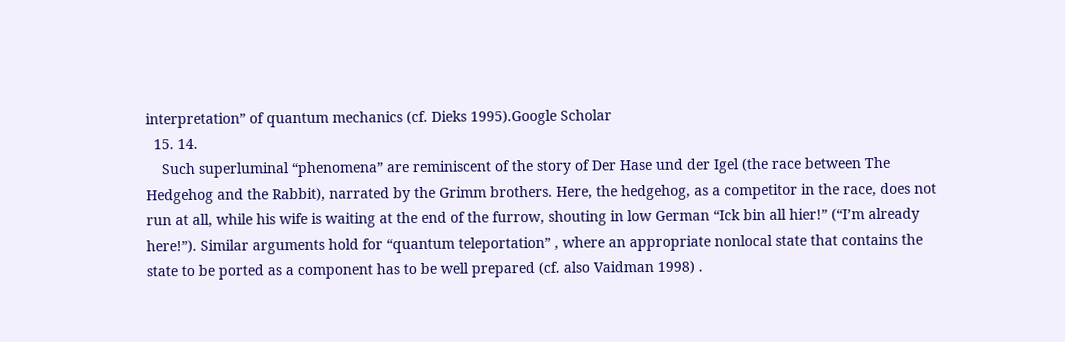interpretation” of quantum mechanics (cf. Dieks 1995).Google Scholar
  15. 14.
    Such superluminal “phenomena” are reminiscent of the story of Der Hase und der Igel (the race between The Hedgehog and the Rabbit), narrated by the Grimm brothers. Here, the hedgehog, as a competitor in the race, does not run at all, while his wife is waiting at the end of the furrow, shouting in low German “Ick bin all hier!” (“I’m already here!”). Similar arguments hold for “quantum teleportation” , where an appropriate nonlocal state that contains the state to be ported as a component has to be well prepared (cf. also Vaidman 1998) .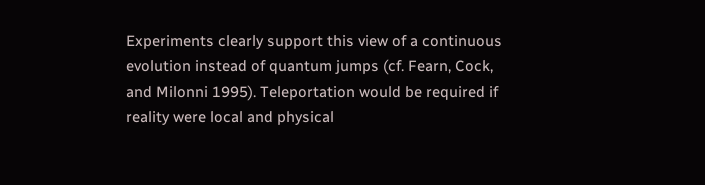Experiments clearly support this view of a continuous evolution instead of quantum jumps (cf. Fearn, Cock, and Milonni 1995). Teleportation would be required if reality were local and physical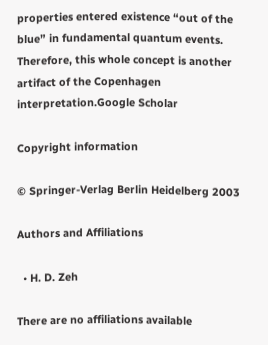properties entered existence “out of the blue” in fundamental quantum events. Therefore, this whole concept is another artifact of the Copenhagen interpretation.Google Scholar

Copyright information

© Springer-Verlag Berlin Heidelberg 2003

Authors and Affiliations

  • H. D. Zeh

There are no affiliations available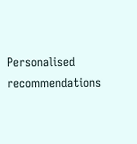Personalised recommendations